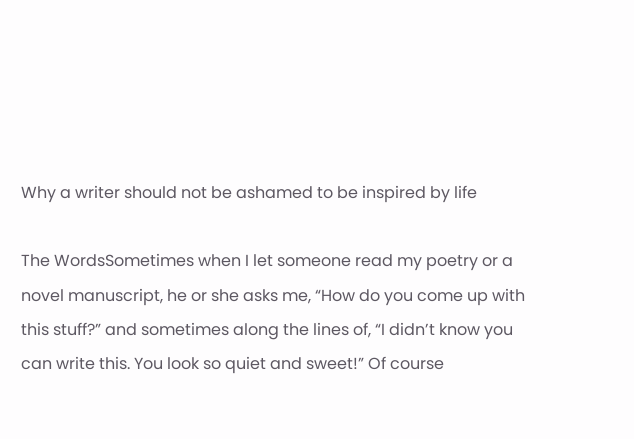Why a writer should not be ashamed to be inspired by life

The WordsSometimes when I let someone read my poetry or a novel manuscript, he or she asks me, “How do you come up with this stuff?” and sometimes along the lines of, “I didn’t know you can write this. You look so quiet and sweet!” Of course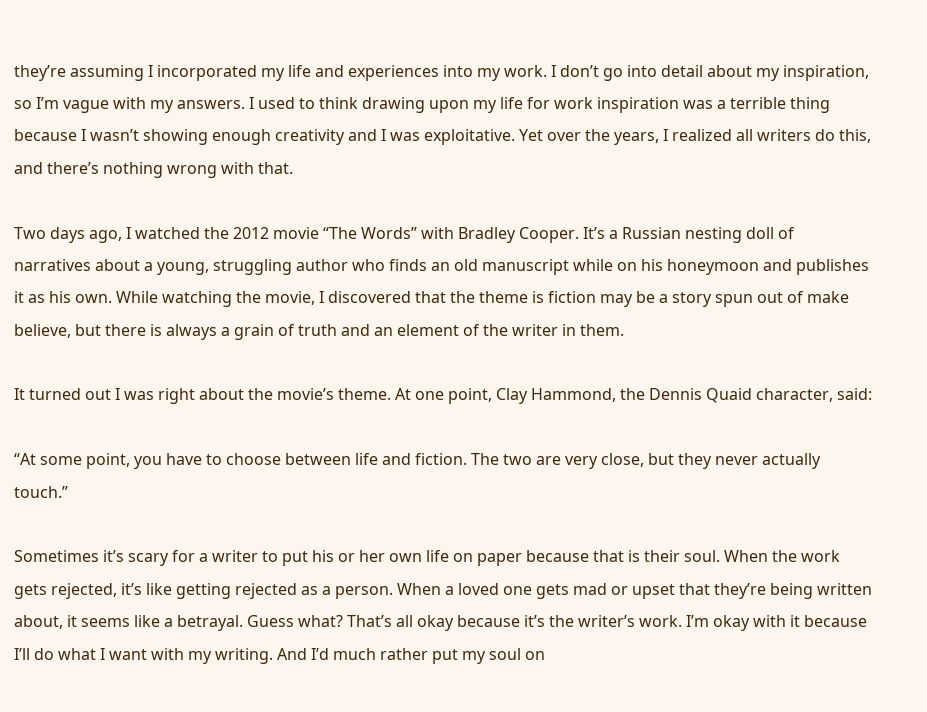they’re assuming I incorporated my life and experiences into my work. I don’t go into detail about my inspiration, so I’m vague with my answers. I used to think drawing upon my life for work inspiration was a terrible thing because I wasn’t showing enough creativity and I was exploitative. Yet over the years, I realized all writers do this, and there’s nothing wrong with that.

Two days ago, I watched the 2012 movie “The Words” with Bradley Cooper. It’s a Russian nesting doll of narratives about a young, struggling author who finds an old manuscript while on his honeymoon and publishes it as his own. While watching the movie, I discovered that the theme is fiction may be a story spun out of make believe, but there is always a grain of truth and an element of the writer in them.

It turned out I was right about the movie’s theme. At one point, Clay Hammond, the Dennis Quaid character, said:

“At some point, you have to choose between life and fiction. The two are very close, but they never actually touch.”

Sometimes it’s scary for a writer to put his or her own life on paper because that is their soul. When the work gets rejected, it’s like getting rejected as a person. When a loved one gets mad or upset that they’re being written about, it seems like a betrayal. Guess what? That’s all okay because it’s the writer’s work. I’m okay with it because I’ll do what I want with my writing. And I’d much rather put my soul on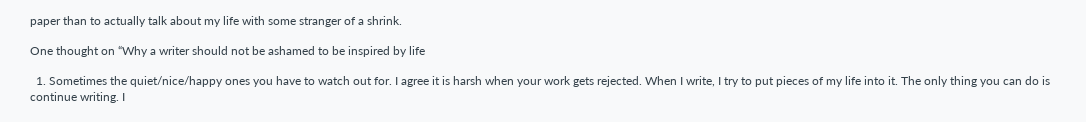paper than to actually talk about my life with some stranger of a shrink.

One thought on “Why a writer should not be ashamed to be inspired by life

  1. Sometimes the quiet/nice/happy ones you have to watch out for. I agree it is harsh when your work gets rejected. When I write, I try to put pieces of my life into it. The only thing you can do is continue writing. I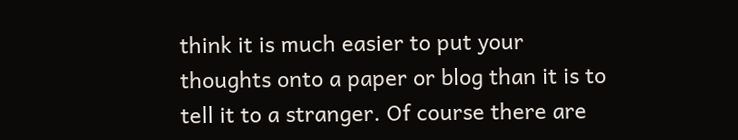think it is much easier to put your thoughts onto a paper or blog than it is to tell it to a stranger. Of course there are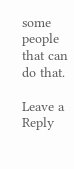some people that can do that.

Leave a Reply